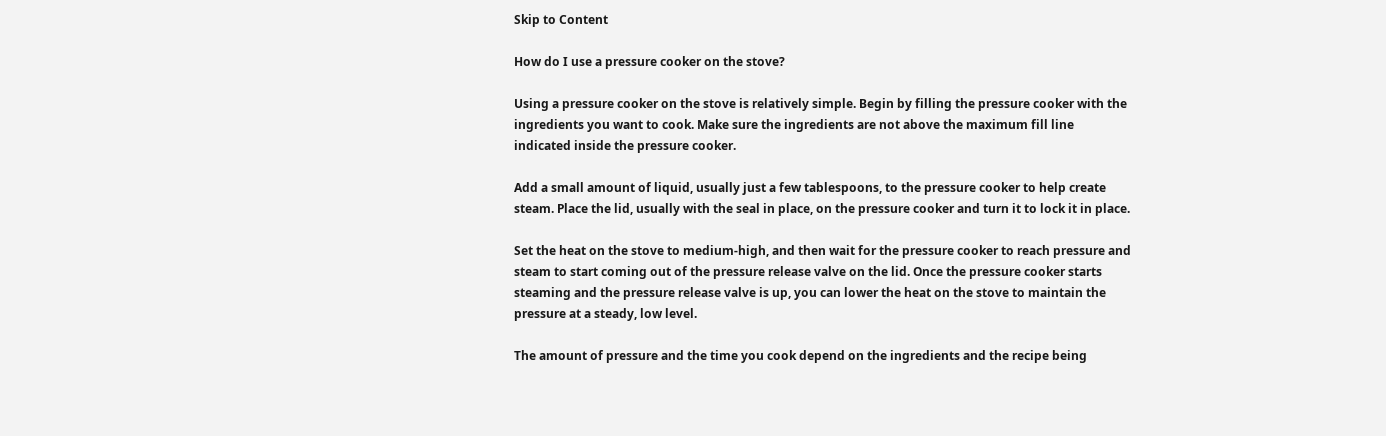Skip to Content

How do I use a pressure cooker on the stove?

Using a pressure cooker on the stove is relatively simple. Begin by filling the pressure cooker with the ingredients you want to cook. Make sure the ingredients are not above the maximum fill line indicated inside the pressure cooker.

Add a small amount of liquid, usually just a few tablespoons, to the pressure cooker to help create steam. Place the lid, usually with the seal in place, on the pressure cooker and turn it to lock it in place.

Set the heat on the stove to medium-high, and then wait for the pressure cooker to reach pressure and steam to start coming out of the pressure release valve on the lid. Once the pressure cooker starts steaming and the pressure release valve is up, you can lower the heat on the stove to maintain the pressure at a steady, low level.

The amount of pressure and the time you cook depend on the ingredients and the recipe being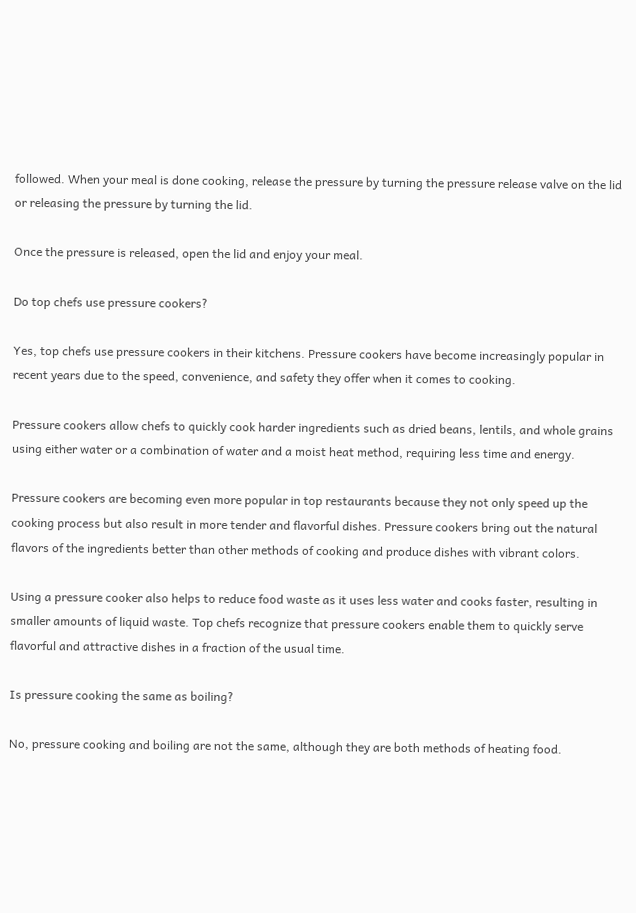followed. When your meal is done cooking, release the pressure by turning the pressure release valve on the lid or releasing the pressure by turning the lid.

Once the pressure is released, open the lid and enjoy your meal.

Do top chefs use pressure cookers?

Yes, top chefs use pressure cookers in their kitchens. Pressure cookers have become increasingly popular in recent years due to the speed, convenience, and safety they offer when it comes to cooking.

Pressure cookers allow chefs to quickly cook harder ingredients such as dried beans, lentils, and whole grains using either water or a combination of water and a moist heat method, requiring less time and energy.

Pressure cookers are becoming even more popular in top restaurants because they not only speed up the cooking process but also result in more tender and flavorful dishes. Pressure cookers bring out the natural flavors of the ingredients better than other methods of cooking and produce dishes with vibrant colors.

Using a pressure cooker also helps to reduce food waste as it uses less water and cooks faster, resulting in smaller amounts of liquid waste. Top chefs recognize that pressure cookers enable them to quickly serve flavorful and attractive dishes in a fraction of the usual time.

Is pressure cooking the same as boiling?

No, pressure cooking and boiling are not the same, although they are both methods of heating food.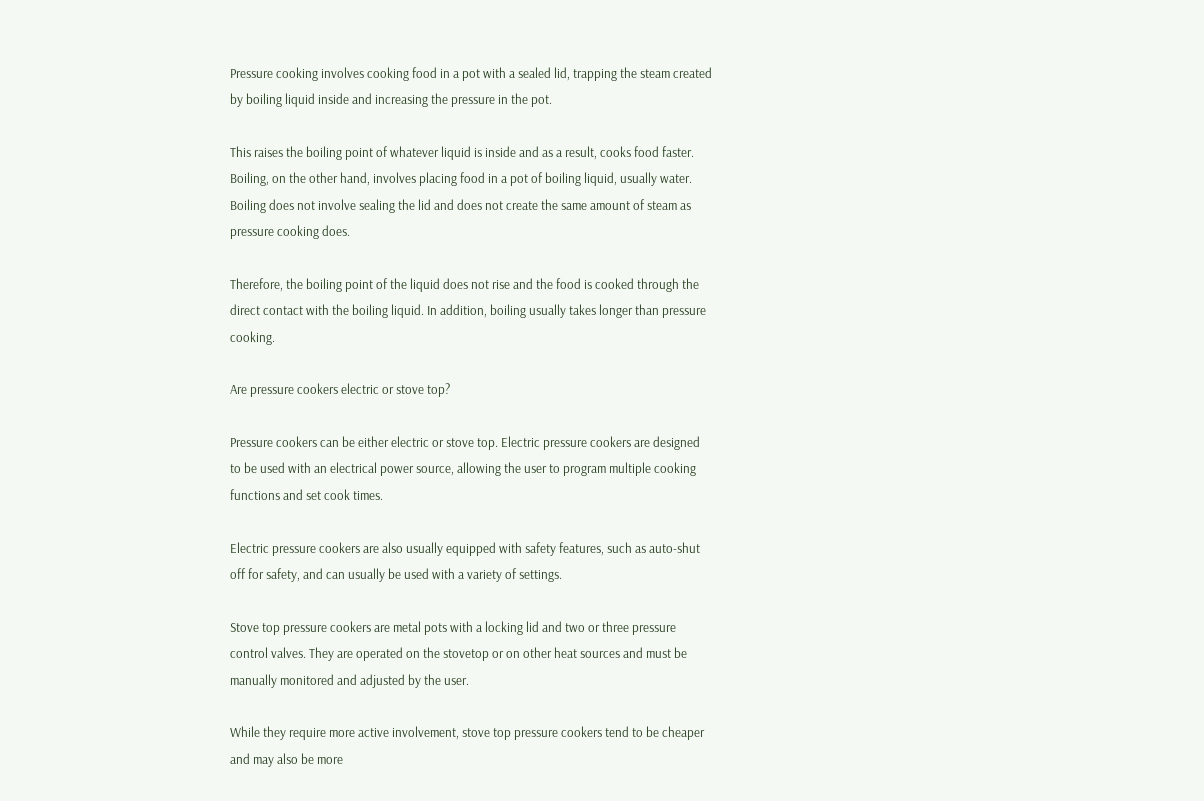Pressure cooking involves cooking food in a pot with a sealed lid, trapping the steam created by boiling liquid inside and increasing the pressure in the pot.

This raises the boiling point of whatever liquid is inside and as a result, cooks food faster. Boiling, on the other hand, involves placing food in a pot of boiling liquid, usually water. Boiling does not involve sealing the lid and does not create the same amount of steam as pressure cooking does.

Therefore, the boiling point of the liquid does not rise and the food is cooked through the direct contact with the boiling liquid. In addition, boiling usually takes longer than pressure cooking.

Are pressure cookers electric or stove top?

Pressure cookers can be either electric or stove top. Electric pressure cookers are designed to be used with an electrical power source, allowing the user to program multiple cooking functions and set cook times.

Electric pressure cookers are also usually equipped with safety features, such as auto-shut off for safety, and can usually be used with a variety of settings.

Stove top pressure cookers are metal pots with a locking lid and two or three pressure control valves. They are operated on the stovetop or on other heat sources and must be manually monitored and adjusted by the user.

While they require more active involvement, stove top pressure cookers tend to be cheaper and may also be more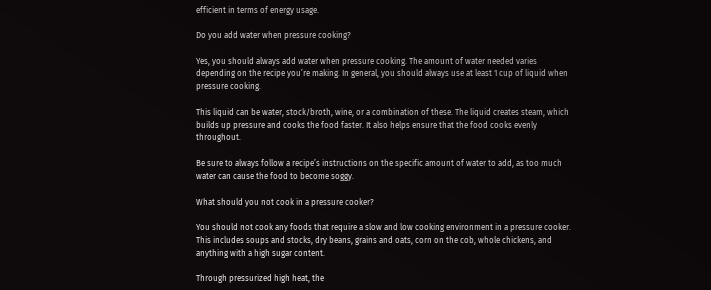efficient in terms of energy usage.

Do you add water when pressure cooking?

Yes, you should always add water when pressure cooking. The amount of water needed varies depending on the recipe you’re making. In general, you should always use at least 1 cup of liquid when pressure cooking.

This liquid can be water, stock/broth, wine, or a combination of these. The liquid creates steam, which builds up pressure and cooks the food faster. It also helps ensure that the food cooks evenly throughout.

Be sure to always follow a recipe’s instructions on the specific amount of water to add, as too much water can cause the food to become soggy.

What should you not cook in a pressure cooker?

You should not cook any foods that require a slow and low cooking environment in a pressure cooker. This includes soups and stocks, dry beans, grains and oats, corn on the cob, whole chickens, and anything with a high sugar content.

Through pressurized high heat, the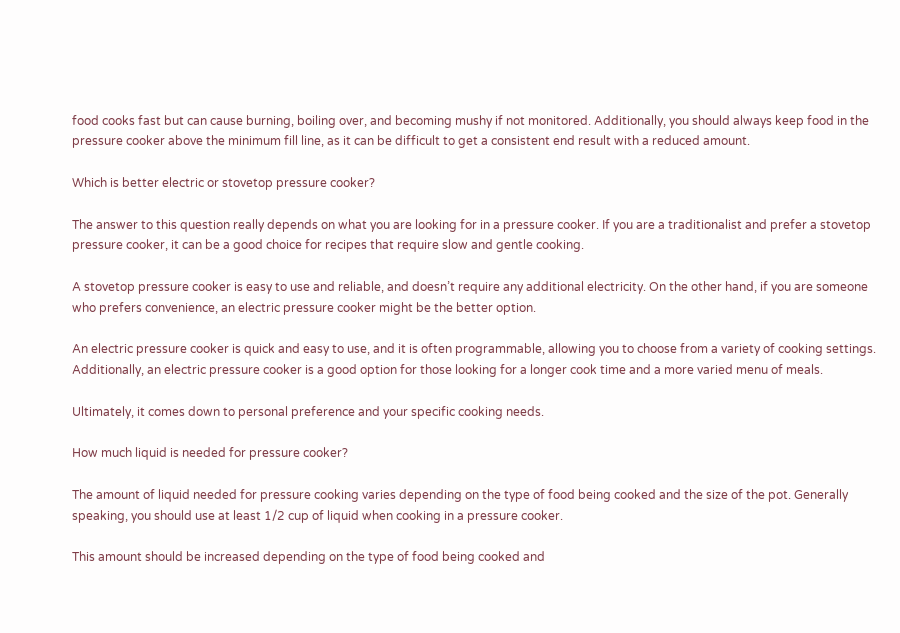food cooks fast but can cause burning, boiling over, and becoming mushy if not monitored. Additionally, you should always keep food in the pressure cooker above the minimum fill line, as it can be difficult to get a consistent end result with a reduced amount.

Which is better electric or stovetop pressure cooker?

The answer to this question really depends on what you are looking for in a pressure cooker. If you are a traditionalist and prefer a stovetop pressure cooker, it can be a good choice for recipes that require slow and gentle cooking.

A stovetop pressure cooker is easy to use and reliable, and doesn’t require any additional electricity. On the other hand, if you are someone who prefers convenience, an electric pressure cooker might be the better option.

An electric pressure cooker is quick and easy to use, and it is often programmable, allowing you to choose from a variety of cooking settings. Additionally, an electric pressure cooker is a good option for those looking for a longer cook time and a more varied menu of meals.

Ultimately, it comes down to personal preference and your specific cooking needs.

How much liquid is needed for pressure cooker?

The amount of liquid needed for pressure cooking varies depending on the type of food being cooked and the size of the pot. Generally speaking, you should use at least 1/2 cup of liquid when cooking in a pressure cooker.

This amount should be increased depending on the type of food being cooked and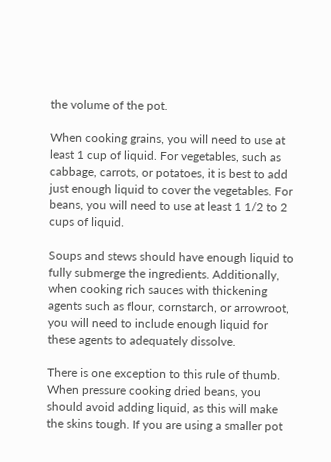the volume of the pot.

When cooking grains, you will need to use at least 1 cup of liquid. For vegetables, such as cabbage, carrots, or potatoes, it is best to add just enough liquid to cover the vegetables. For beans, you will need to use at least 1 1/2 to 2 cups of liquid.

Soups and stews should have enough liquid to fully submerge the ingredients. Additionally, when cooking rich sauces with thickening agents such as flour, cornstarch, or arrowroot, you will need to include enough liquid for these agents to adequately dissolve.

There is one exception to this rule of thumb. When pressure cooking dried beans, you should avoid adding liquid, as this will make the skins tough. If you are using a smaller pot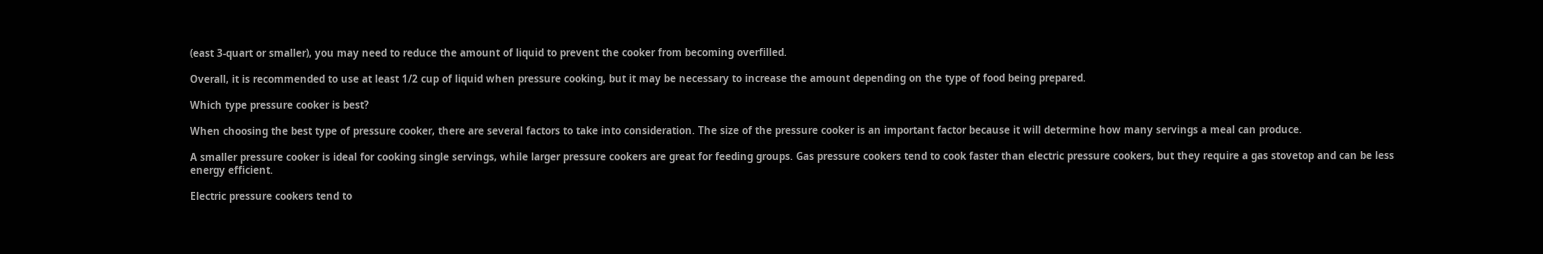(east 3-quart or smaller), you may need to reduce the amount of liquid to prevent the cooker from becoming overfilled.

Overall, it is recommended to use at least 1/2 cup of liquid when pressure cooking, but it may be necessary to increase the amount depending on the type of food being prepared.

Which type pressure cooker is best?

When choosing the best type of pressure cooker, there are several factors to take into consideration. The size of the pressure cooker is an important factor because it will determine how many servings a meal can produce.

A smaller pressure cooker is ideal for cooking single servings, while larger pressure cookers are great for feeding groups. Gas pressure cookers tend to cook faster than electric pressure cookers, but they require a gas stovetop and can be less energy efficient.

Electric pressure cookers tend to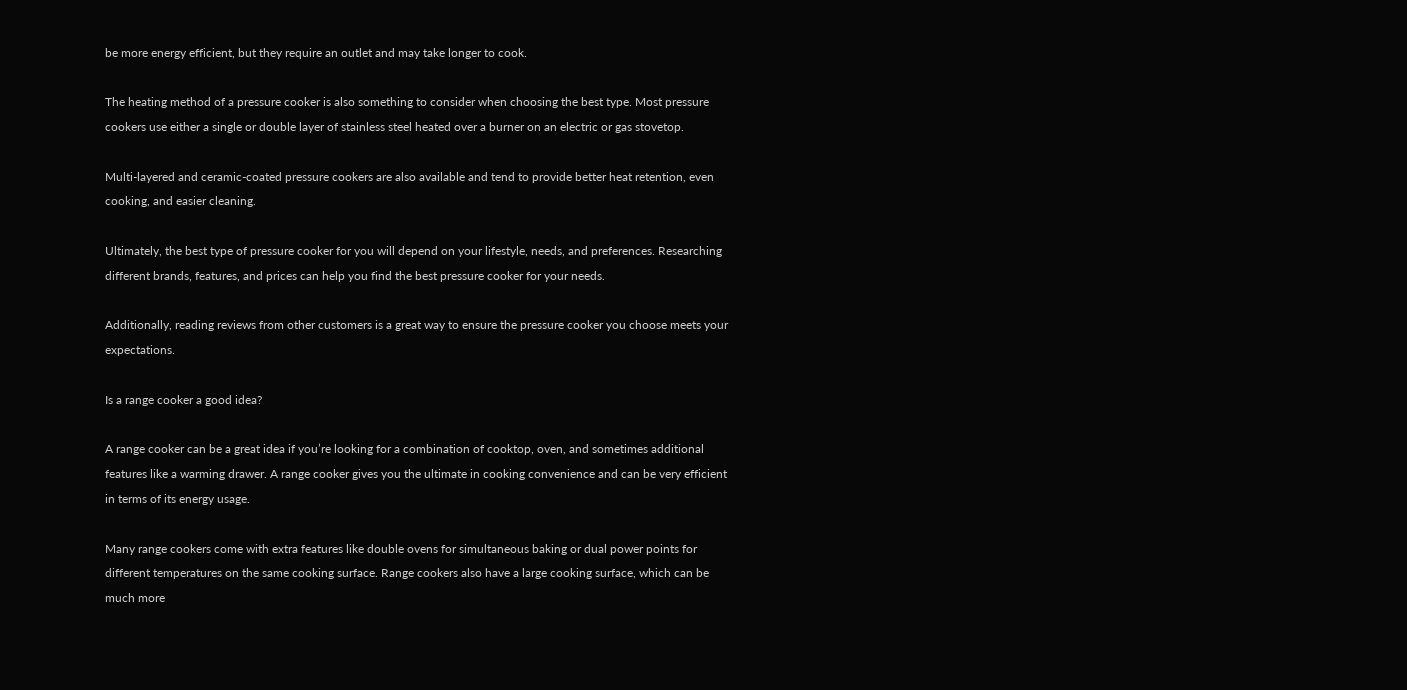be more energy efficient, but they require an outlet and may take longer to cook.

The heating method of a pressure cooker is also something to consider when choosing the best type. Most pressure cookers use either a single or double layer of stainless steel heated over a burner on an electric or gas stovetop.

Multi-layered and ceramic-coated pressure cookers are also available and tend to provide better heat retention, even cooking, and easier cleaning.

Ultimately, the best type of pressure cooker for you will depend on your lifestyle, needs, and preferences. Researching different brands, features, and prices can help you find the best pressure cooker for your needs.

Additionally, reading reviews from other customers is a great way to ensure the pressure cooker you choose meets your expectations.

Is a range cooker a good idea?

A range cooker can be a great idea if you’re looking for a combination of cooktop, oven, and sometimes additional features like a warming drawer. A range cooker gives you the ultimate in cooking convenience and can be very efficient in terms of its energy usage.

Many range cookers come with extra features like double ovens for simultaneous baking or dual power points for different temperatures on the same cooking surface. Range cookers also have a large cooking surface, which can be much more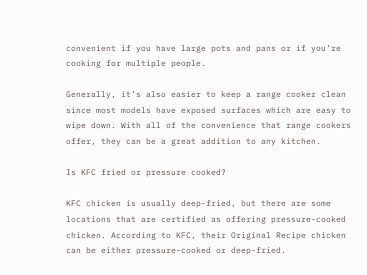convenient if you have large pots and pans or if you’re cooking for multiple people.

Generally, it’s also easier to keep a range cooker clean since most models have exposed surfaces which are easy to wipe down. With all of the convenience that range cookers offer, they can be a great addition to any kitchen.

Is KFC fried or pressure cooked?

KFC chicken is usually deep-fried, but there are some locations that are certified as offering pressure-cooked chicken. According to KFC, their Original Recipe chicken can be either pressure-cooked or deep-fried.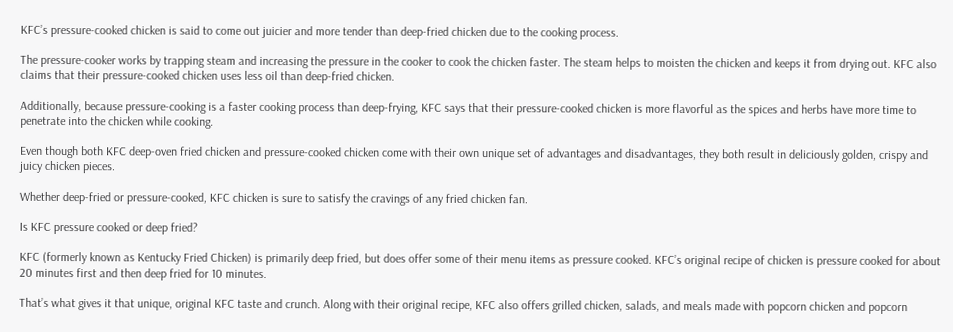KFC’s pressure-cooked chicken is said to come out juicier and more tender than deep-fried chicken due to the cooking process.

The pressure-cooker works by trapping steam and increasing the pressure in the cooker to cook the chicken faster. The steam helps to moisten the chicken and keeps it from drying out. KFC also claims that their pressure-cooked chicken uses less oil than deep-fried chicken.

Additionally, because pressure-cooking is a faster cooking process than deep-frying, KFC says that their pressure-cooked chicken is more flavorful as the spices and herbs have more time to penetrate into the chicken while cooking.

Even though both KFC deep-oven fried chicken and pressure-cooked chicken come with their own unique set of advantages and disadvantages, they both result in deliciously golden, crispy and juicy chicken pieces.

Whether deep-fried or pressure-cooked, KFC chicken is sure to satisfy the cravings of any fried chicken fan.

Is KFC pressure cooked or deep fried?

KFC (formerly known as Kentucky Fried Chicken) is primarily deep fried, but does offer some of their menu items as pressure cooked. KFC’s original recipe of chicken is pressure cooked for about 20 minutes first and then deep fried for 10 minutes.

That’s what gives it that unique, original KFC taste and crunch. Along with their original recipe, KFC also offers grilled chicken, salads, and meals made with popcorn chicken and popcorn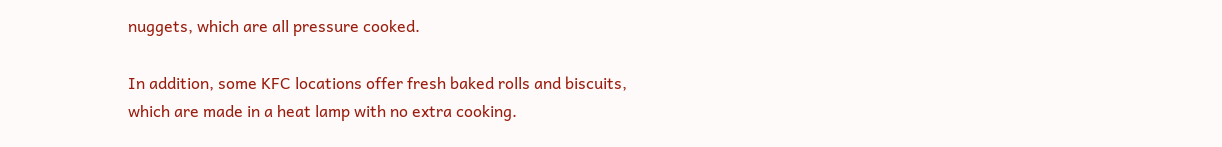nuggets, which are all pressure cooked.

In addition, some KFC locations offer fresh baked rolls and biscuits, which are made in a heat lamp with no extra cooking.